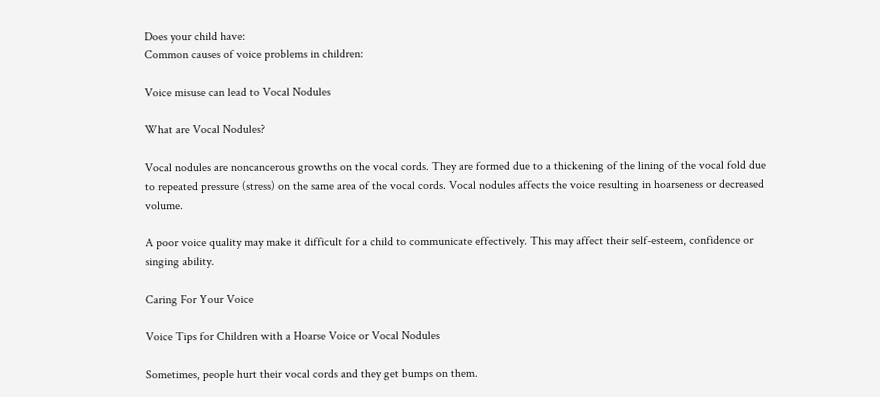Does your child have:
Common causes of voice problems in children:

Voice misuse can lead to Vocal Nodules

What are Vocal Nodules?

Vocal nodules are noncancerous growths on the vocal cords. They are formed due to a thickening of the lining of the vocal fold due to repeated pressure (stress) on the same area of the vocal cords. Vocal nodules affects the voice resulting in hoarseness or decreased volume.

A poor voice quality may make it difficult for a child to communicate effectively. This may affect their self-esteem, confidence or singing ability.

Caring For Your Voice

Voice Tips for Children with a Hoarse Voice or Vocal Nodules

Sometimes, people hurt their vocal cords and they get bumps on them.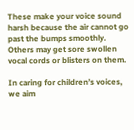These make your voice sound harsh because the air cannot go past the bumps smoothly. Others may get sore swollen vocal cords or blisters on them.

In caring for children’s voices, we aim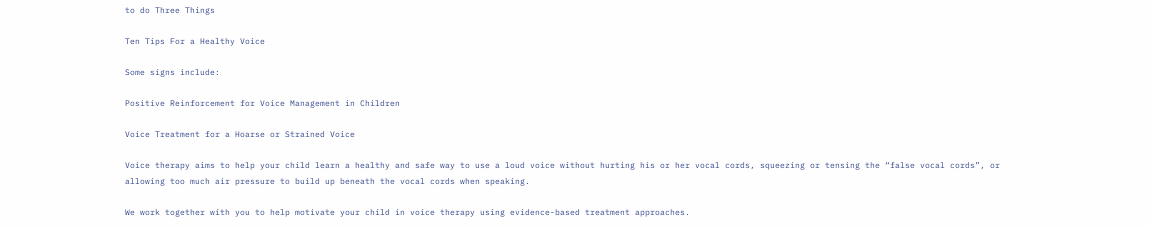to do Three Things

Ten Tips For a Healthy Voice

Some signs include:

Positive Reinforcement for Voice Management in Children

Voice Treatment for a Hoarse or Strained Voice

Voice therapy aims to help your child learn a healthy and safe way to use a loud voice without hurting his or her vocal cords, squeezing or tensing the “false vocal cords”, or allowing too much air pressure to build up beneath the vocal cords when speaking.

We work together with you to help motivate your child in voice therapy using evidence-based treatment approaches.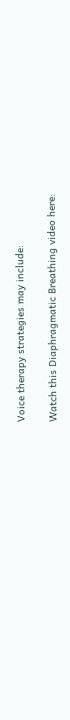Voice therapy strategies may include:

Watch this Diaphragmatic Breathing video here: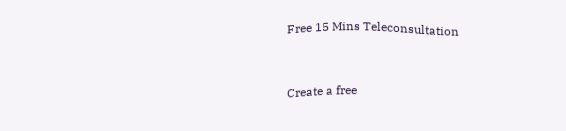Free 15 Mins Teleconsultation


Create a free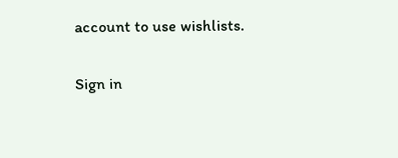account to use wishlists.

Sign in